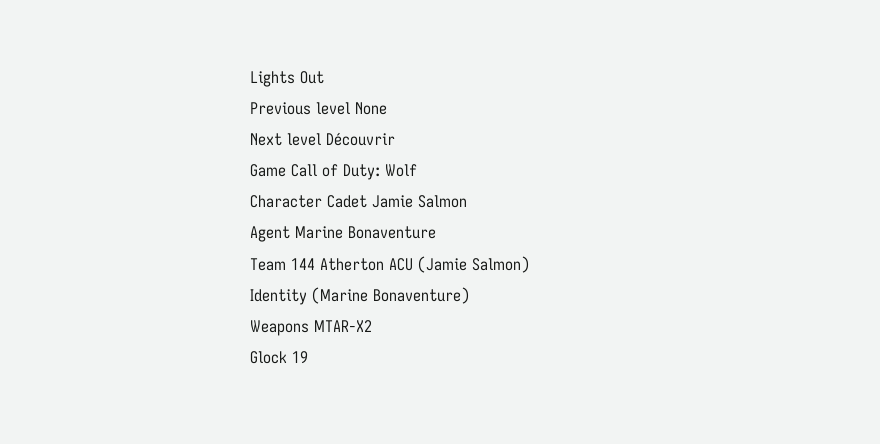Lights Out
Previous level None
Next level Découvrir
Game Call of Duty: Wolf
Character Cadet Jamie Salmon
Agent Marine Bonaventure
Team 144 Atherton ACU (Jamie Salmon)
Identity (Marine Bonaventure)
Weapons MTAR-X2
Glock 19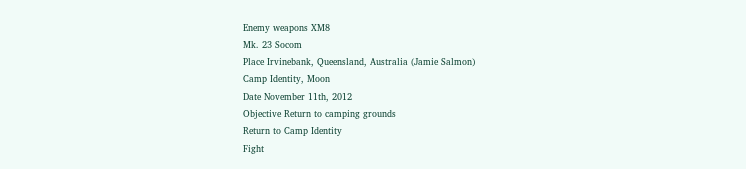Enemy weapons XM8
Mk. 23 Socom
Place Irvinebank, Queensland, Australia (Jamie Salmon)
Camp Identity, Moon
Date November 11th, 2012
Objective Return to camping grounds
Return to Camp Identity
Fight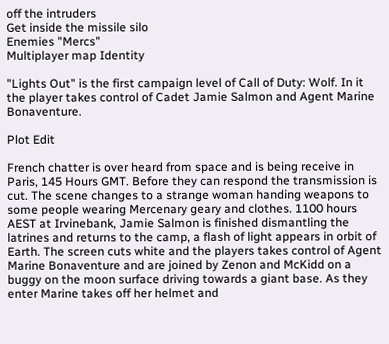off the intruders
Get inside the missile silo
Enemies "Mercs"
Multiplayer map Identity

"Lights Out" is the first campaign level of Call of Duty: Wolf. In it the player takes control of Cadet Jamie Salmon and Agent Marine Bonaventure.

Plot Edit

French chatter is over heard from space and is being receive in Paris, 145 Hours GMT. Before they can respond the transmission is cut. The scene changes to a strange woman handing weapons to some people wearing Mercenary geary and clothes. 1100 hours AEST at Irvinebank, Jamie Salmon is finished dismantling the latrines and returns to the camp, a flash of light appears in orbit of Earth. The screen cuts white and the players takes control of Agent Marine Bonaventure and are joined by Zenon and McKidd on a buggy on the moon surface driving towards a giant base. As they enter Marine takes off her helmet and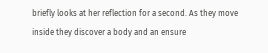briefly looks at her reflection for a second. As they move inside they discover a body and an ensure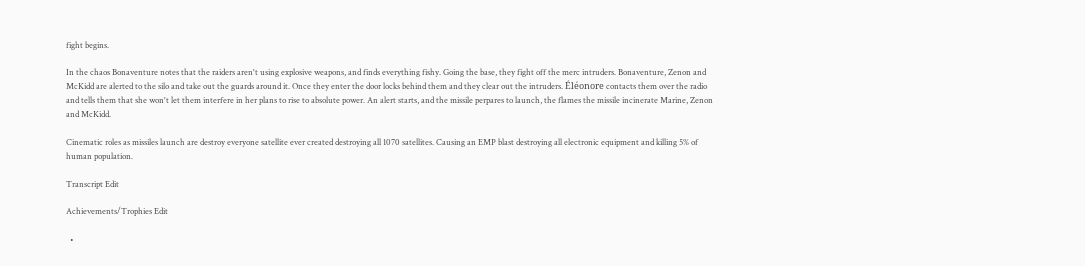fight begins.

In the chaos Bonaventure notes that the raiders aren't using explosive weapons, and finds everything fishy. Going the base, they fight off the merc intruders. Bonaventure, Zenon and McKidd are alerted to the silo and take out the guards around it. Once they enter the door locks behind them and they clear out the intruders. Éléonore contacts them over the radio and tells them that she won't let them interfere in her plans to rise to absolute power. An alert starts, and the missile perpares to launch, the flames the missile incinerate Marine, Zenon and McKidd.

Cinematic roles as missiles launch are destroy everyone satellite ever created destroying all 1070 satellites. Causing an EMP blast destroying all electronic equipment and killing 5% of human population.

Transcript Edit

Achievements/Trophies Edit

  •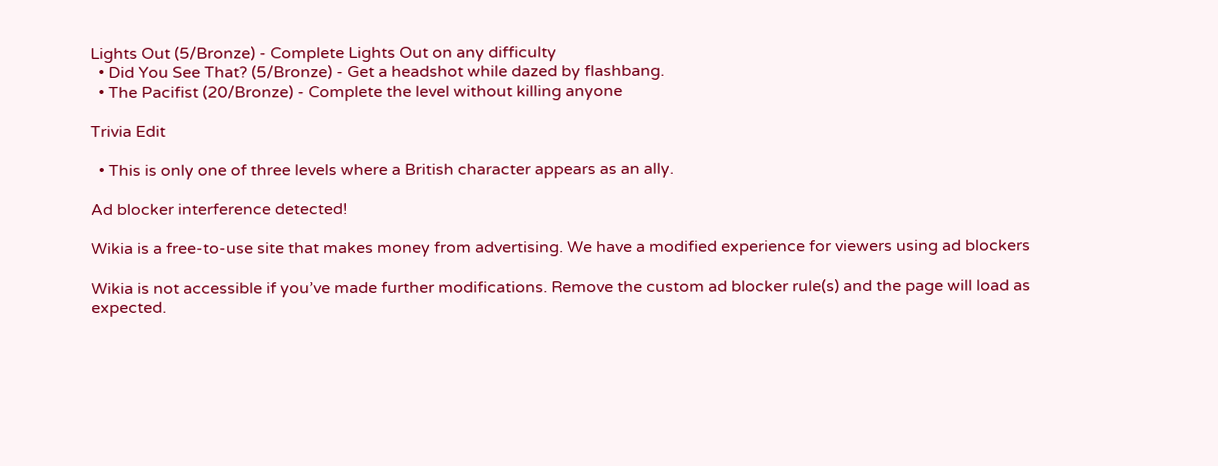Lights Out (5/Bronze) - Complete Lights Out on any difficulty
  • Did You See That? (5/Bronze) - Get a headshot while dazed by flashbang.
  • The Pacifist (20/Bronze) - Complete the level without killing anyone

Trivia Edit

  • This is only one of three levels where a British character appears as an ally.

Ad blocker interference detected!

Wikia is a free-to-use site that makes money from advertising. We have a modified experience for viewers using ad blockers

Wikia is not accessible if you’ve made further modifications. Remove the custom ad blocker rule(s) and the page will load as expected.